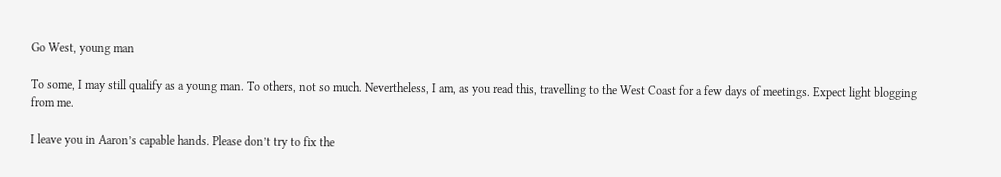Go West, young man

To some, I may still qualify as a young man. To others, not so much. Nevertheless, I am, as you read this, travelling to the West Coast for a few days of meetings. Expect light blogging from me.

I leave you in Aaron’s capable hands. Please don’t try to fix the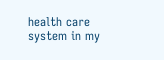health care system in my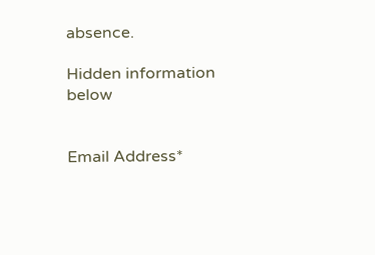absence.

Hidden information below


Email Address*